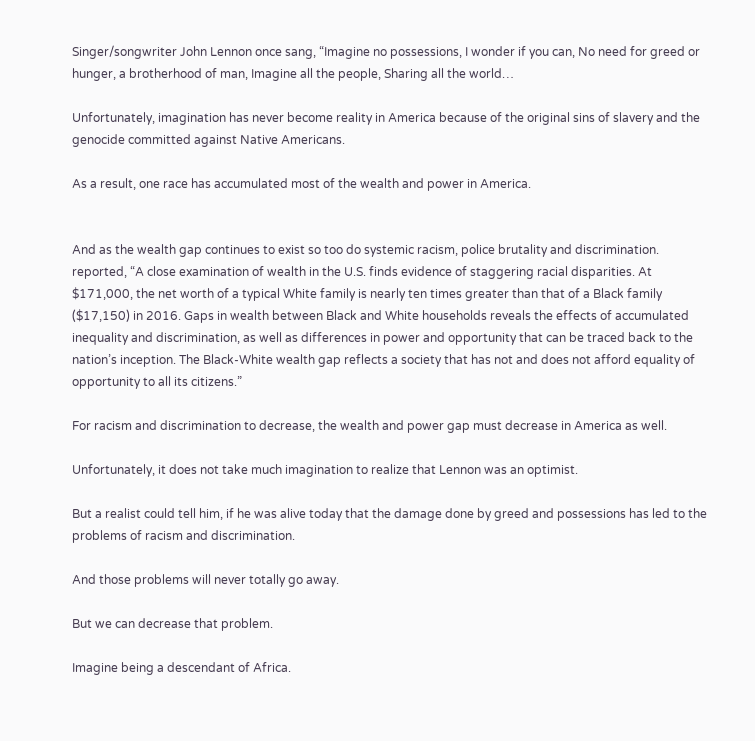Singer/songwriter John Lennon once sang, “Imagine no possessions, I wonder if you can, No need for greed or hunger, a brotherhood of man, Imagine all the people, Sharing all the world…

Unfortunately, imagination has never become reality in America because of the original sins of slavery and the genocide committed against Native Americans.

As a result, one race has accumulated most of the wealth and power in America.


And as the wealth gap continues to exist so too do systemic racism, police brutality and discrimination. reported, “A close examination of wealth in the U.S. finds evidence of staggering racial disparities. At $171,000, the net worth of a typical White family is nearly ten times greater than that of a Black family ($17,150) in 2016. Gaps in wealth between Black and White households reveals the effects of accumulated inequality and discrimination, as well as differences in power and opportunity that can be traced back to the nation’s inception. The Black-White wealth gap reflects a society that has not and does not afford equality of opportunity to all its citizens.”

For racism and discrimination to decrease, the wealth and power gap must decrease in America as well.

Unfortunately, it does not take much imagination to realize that Lennon was an optimist.

But a realist could tell him, if he was alive today that the damage done by greed and possessions has led to the problems of racism and discrimination.

And those problems will never totally go away.

But we can decrease that problem.

Imagine being a descendant of Africa.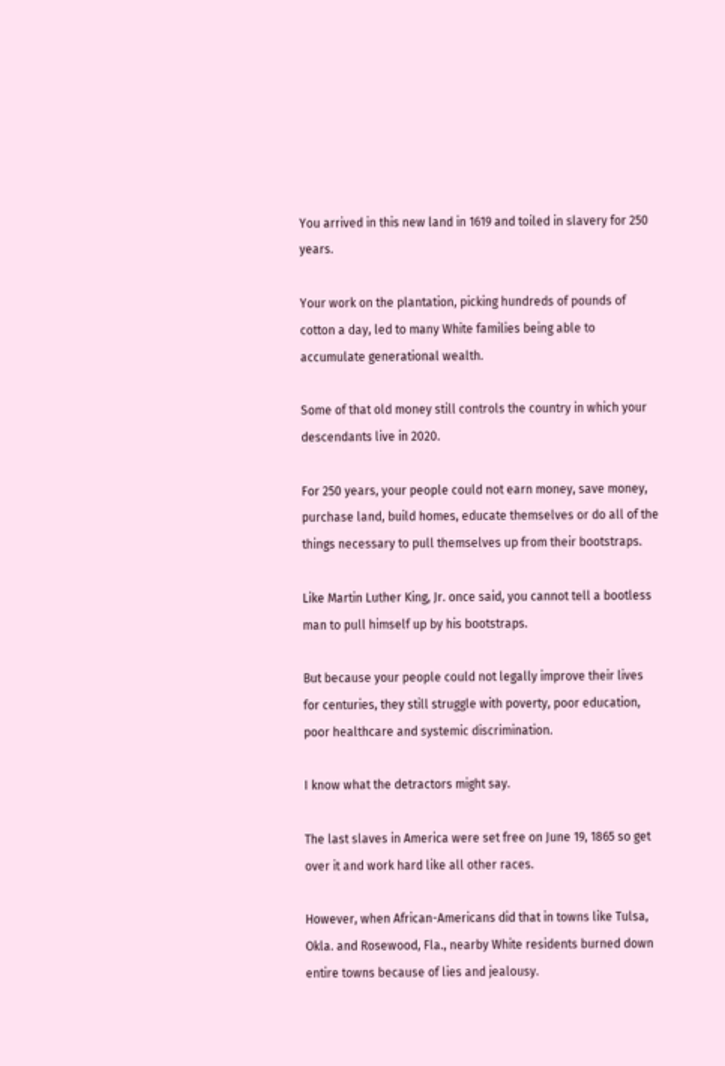You arrived in this new land in 1619 and toiled in slavery for 250 years.

Your work on the plantation, picking hundreds of pounds of cotton a day, led to many White families being able to accumulate generational wealth.

Some of that old money still controls the country in which your descendants live in 2020.

For 250 years, your people could not earn money, save money, purchase land, build homes, educate themselves or do all of the things necessary to pull themselves up from their bootstraps.

Like Martin Luther King, Jr. once said, you cannot tell a bootless man to pull himself up by his bootstraps.

But because your people could not legally improve their lives for centuries, they still struggle with poverty, poor education, poor healthcare and systemic discrimination.

I know what the detractors might say.

The last slaves in America were set free on June 19, 1865 so get over it and work hard like all other races.

However, when African-Americans did that in towns like Tulsa, Okla. and Rosewood, Fla., nearby White residents burned down entire towns because of lies and jealousy.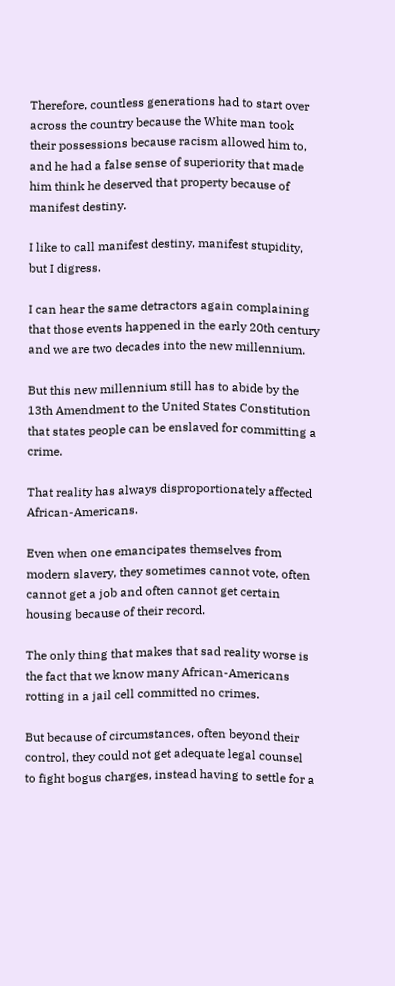Therefore, countless generations had to start over across the country because the White man took their possessions because racism allowed him to, and he had a false sense of superiority that made him think he deserved that property because of manifest destiny.

I like to call manifest destiny, manifest stupidity, but I digress.

I can hear the same detractors again complaining that those events happened in the early 20th century and we are two decades into the new millennium.

But this new millennium still has to abide by the 13th Amendment to the United States Constitution that states people can be enslaved for committing a crime.

That reality has always disproportionately affected African-Americans.

Even when one emancipates themselves from modern slavery, they sometimes cannot vote, often cannot get a job and often cannot get certain housing because of their record.

The only thing that makes that sad reality worse is the fact that we know many African-Americans rotting in a jail cell committed no crimes.

But because of circumstances, often beyond their control, they could not get adequate legal counsel to fight bogus charges, instead having to settle for a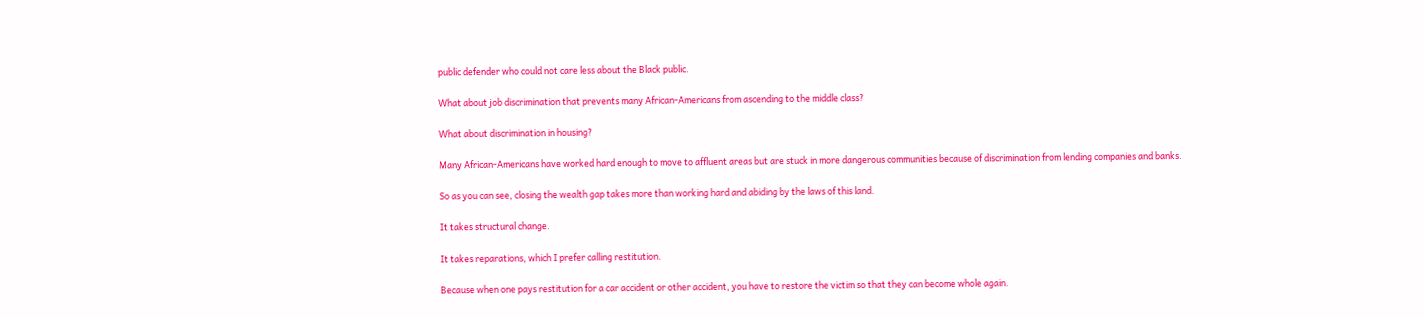public defender who could not care less about the Black public.

What about job discrimination that prevents many African-Americans from ascending to the middle class?

What about discrimination in housing?

Many African-Americans have worked hard enough to move to affluent areas but are stuck in more dangerous communities because of discrimination from lending companies and banks.

So as you can see, closing the wealth gap takes more than working hard and abiding by the laws of this land.

It takes structural change.

It takes reparations, which I prefer calling restitution.

Because when one pays restitution for a car accident or other accident, you have to restore the victim so that they can become whole again.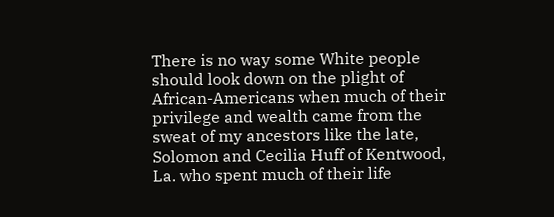There is no way some White people should look down on the plight of African-Americans when much of their privilege and wealth came from the sweat of my ancestors like the late, Solomon and Cecilia Huff of Kentwood, La. who spent much of their life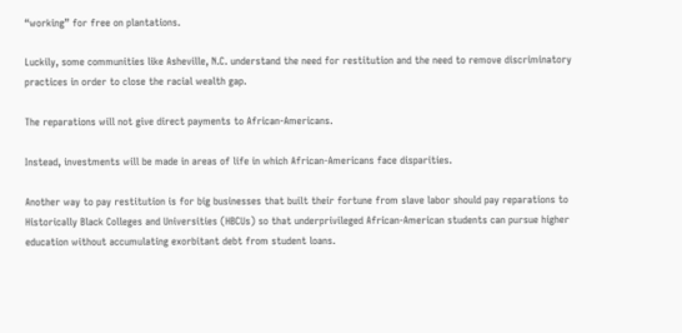“working” for free on plantations.

Luckily, some communities like Asheville, N.C. understand the need for restitution and the need to remove discriminatory practices in order to close the racial wealth gap.

The reparations will not give direct payments to African-Americans.

Instead, investments will be made in areas of life in which African-Americans face disparities.

Another way to pay restitution is for big businesses that built their fortune from slave labor should pay reparations to Historically Black Colleges and Universities (HBCUs) so that underprivileged African-American students can pursue higher education without accumulating exorbitant debt from student loans.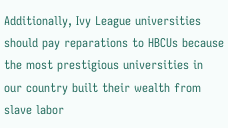Additionally, Ivy League universities should pay reparations to HBCUs because the most prestigious universities in our country built their wealth from slave labor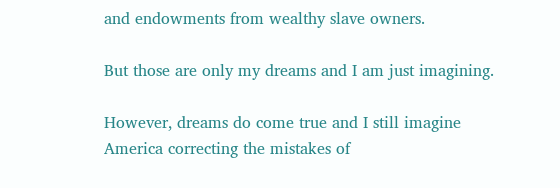and endowments from wealthy slave owners.

But those are only my dreams and I am just imagining.

However, dreams do come true and I still imagine America correcting the mistakes of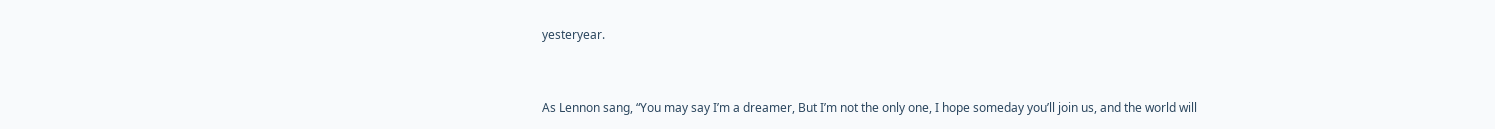yesteryear.


As Lennon sang, “You may say I’m a dreamer, But I’m not the only one, I hope someday you’ll join us, and the world will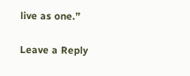live as one.”

Leave a Reply